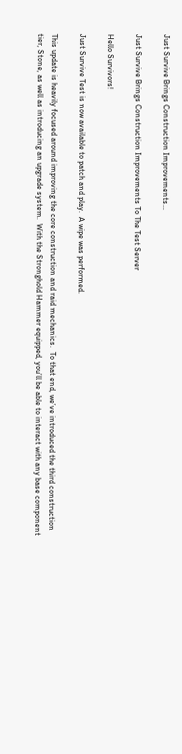Just Survive Brings Construction Improvements…

Just Survive Brings Construction Improvements To The Test Server

Hello Survivors!

Just Survive Test is now available to patch and play.  A wipe was performed.

This update is heavily focused around improving the core construction and raid mechanics.  To that end, we’ve introduced the third construction tier, Stone, as well as introducing an upgrade system.  With the Stronghold Hammer equipped, you’ll be able to interact with any base component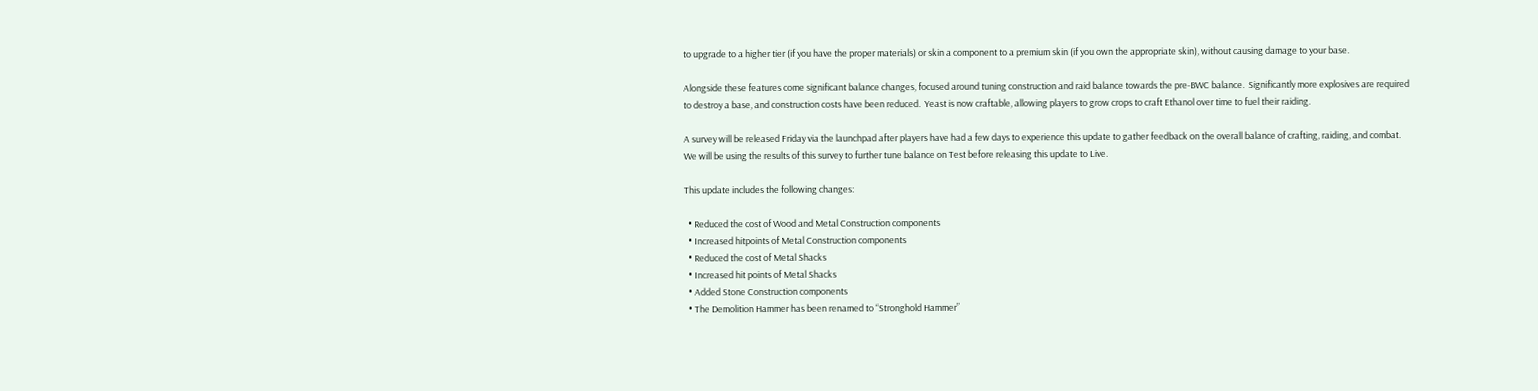to upgrade to a higher tier (if you have the proper materials) or skin a component to a premium skin (if you own the appropriate skin), without causing damage to your base.

Alongside these features come significant balance changes, focused around tuning construction and raid balance towards the pre-BWC balance.  Significantly more explosives are required to destroy a base, and construction costs have been reduced.  Yeast is now craftable, allowing players to grow crops to craft Ethanol over time to fuel their raiding.

A survey will be released Friday via the launchpad after players have had a few days to experience this update to gather feedback on the overall balance of crafting, raiding, and combat.  We will be using the results of this survey to further tune balance on Test before releasing this update to Live.

This update includes the following changes:

  • Reduced the cost of Wood and Metal Construction components
  • Increased hitpoints of Metal Construction components
  • Reduced the cost of Metal Shacks
  • Increased hit points of Metal Shacks
  • Added Stone Construction components
  • The Demolition Hammer has been renamed to “Stronghold Hammer”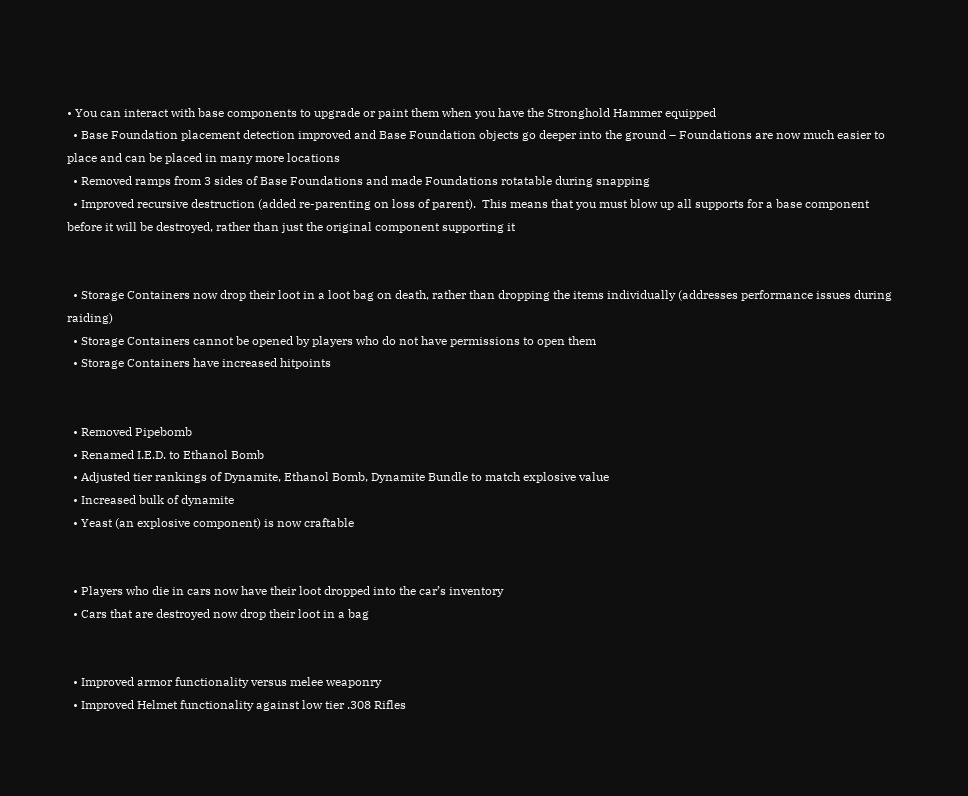• You can interact with base components to upgrade or paint them when you have the Stronghold Hammer equipped
  • Base Foundation placement detection improved and Base Foundation objects go deeper into the ground – Foundations are now much easier to place and can be placed in many more locations
  • Removed ramps from 3 sides of Base Foundations and made Foundations rotatable during snapping
  • Improved recursive destruction (added re-parenting on loss of parent).  This means that you must blow up all supports for a base component before it will be destroyed, rather than just the original component supporting it


  • Storage Containers now drop their loot in a loot bag on death, rather than dropping the items individually (addresses performance issues during raiding)
  • Storage Containers cannot be opened by players who do not have permissions to open them
  • Storage Containers have increased hitpoints


  • Removed Pipebomb
  • Renamed I.E.D. to Ethanol Bomb
  • Adjusted tier rankings of Dynamite, Ethanol Bomb, Dynamite Bundle to match explosive value
  • Increased bulk of dynamite
  • Yeast (an explosive component) is now craftable


  • Players who die in cars now have their loot dropped into the car’s inventory
  • Cars that are destroyed now drop their loot in a bag


  • Improved armor functionality versus melee weaponry
  • Improved Helmet functionality against low tier .308 Rifles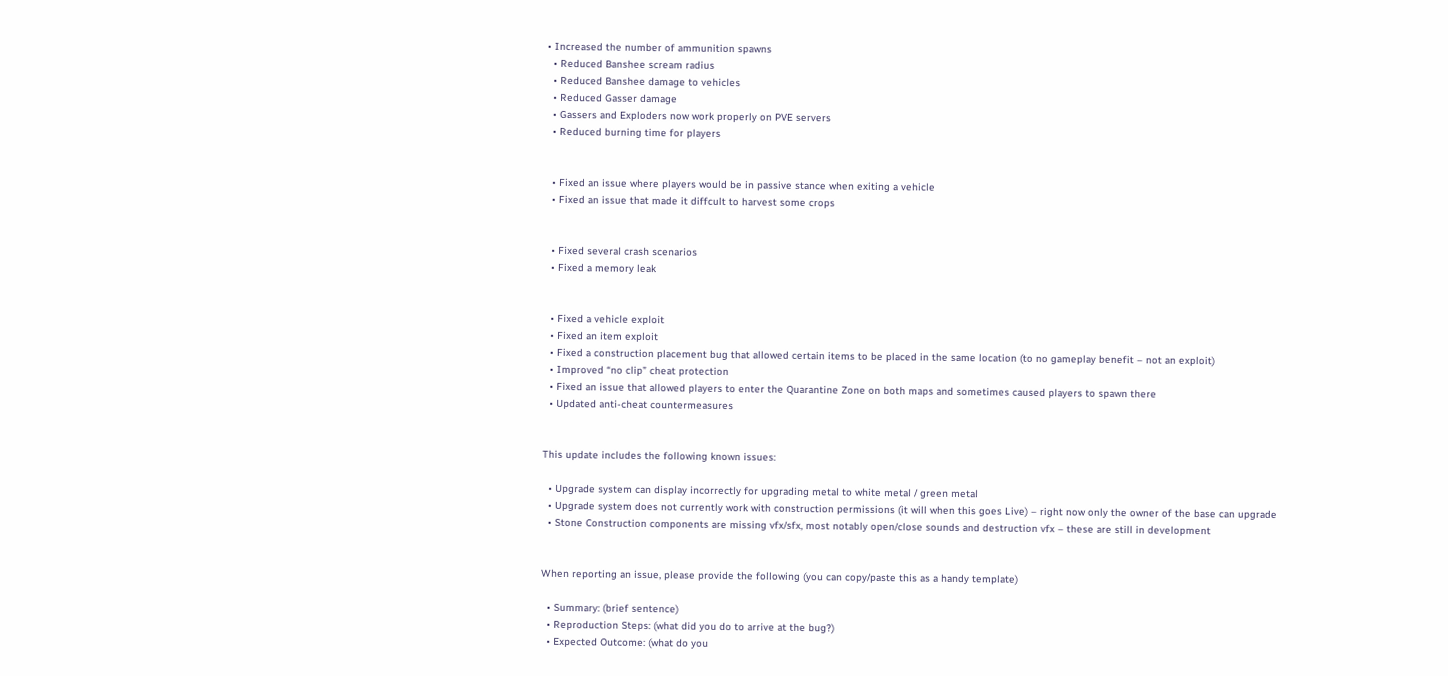• Increased the number of ammunition spawns
  • Reduced Banshee scream radius
  • Reduced Banshee damage to vehicles
  • Reduced Gasser damage
  • Gassers and Exploders now work properly on PVE servers
  • Reduced burning time for players


  • Fixed an issue where players would be in passive stance when exiting a vehicle
  • Fixed an issue that made it diffcult to harvest some crops


  • Fixed several crash scenarios
  • Fixed a memory leak


  • Fixed a vehicle exploit
  • Fixed an item exploit
  • Fixed a construction placement bug that allowed certain items to be placed in the same location (to no gameplay benefit – not an exploit)
  • Improved “no clip” cheat protection
  • Fixed an issue that allowed players to enter the Quarantine Zone on both maps and sometimes caused players to spawn there
  • Updated anti-cheat countermeasures


This update includes the following known issues:

  • Upgrade system can display incorrectly for upgrading metal to white metal / green metal
  • Upgrade system does not currently work with construction permissions (it will when this goes Live) – right now only the owner of the base can upgrade
  • Stone Construction components are missing vfx/sfx, most notably open/close sounds and destruction vfx – these are still in development


When reporting an issue, please provide the following (you can copy/paste this as a handy template)

  • Summary: (brief sentence)
  • Reproduction Steps: (what did you do to arrive at the bug?)
  • Expected Outcome: (what do you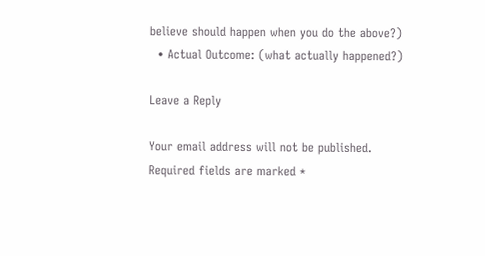believe should happen when you do the above?)
  • Actual Outcome: (what actually happened?)

Leave a Reply

Your email address will not be published. Required fields are marked *